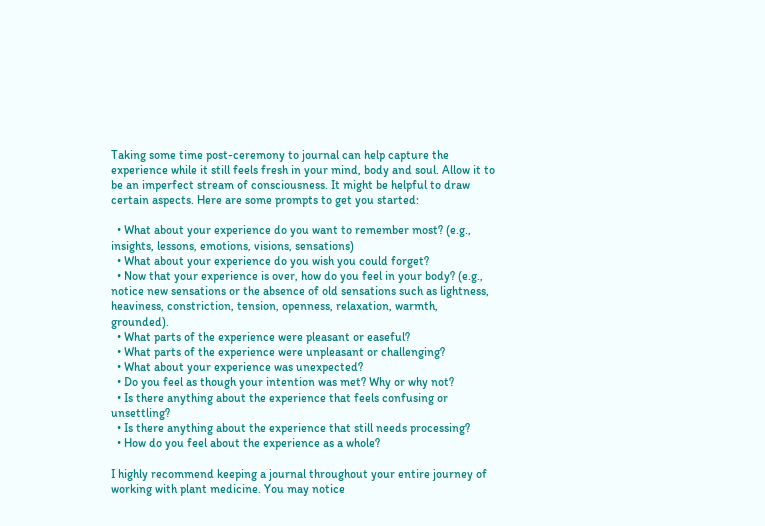Taking some time post-ceremony to journal can help capture the experience while it still feels fresh in your mind, body and soul. Allow it to be an imperfect stream of consciousness. It might be helpful to draw certain aspects. Here are some prompts to get you started:

  • What about your experience do you want to remember most? (e.g., insights, lessons, emotions, visions, sensations)
  • What about your experience do you wish you could forget?
  • Now that your experience is over, how do you feel in your body? (e.g., notice new sensations or the absence of old sensations such as lightness, heaviness, constriction, tension, openness, relaxation, warmth, grounded).
  • What parts of the experience were pleasant or easeful?
  • What parts of the experience were unpleasant or challenging?
  • What about your experience was unexpected?
  • Do you feel as though your intention was met? Why or why not?
  • Is there anything about the experience that feels confusing or unsettling?
  • Is there anything about the experience that still needs processing?
  • How do you feel about the experience as a whole?

I highly recommend keeping a journal throughout your entire journey of working with plant medicine. You may notice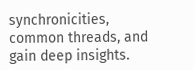synchronicities, common threads, and gain deep insights.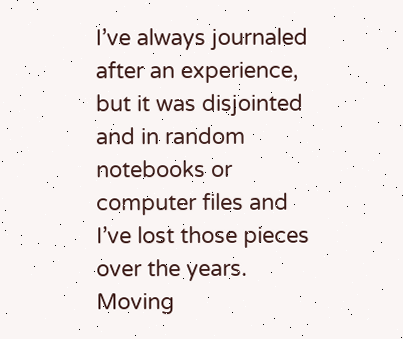I’ve always journaled after an experience, but it was disjointed and in random notebooks or computer files and I’ve lost those pieces over the years. Moving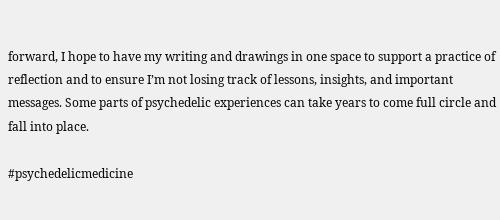forward, I hope to have my writing and drawings in one space to support a practice of reflection and to ensure I’m not losing track of lessons, insights, and important messages. Some parts of psychedelic experiences can take years to come full circle and fall into place.

#psychedelicmedicine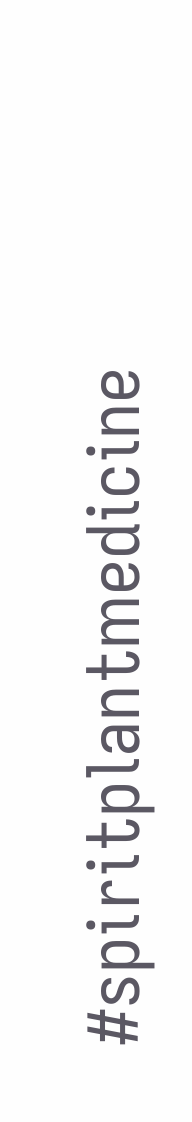#spiritplantmedicine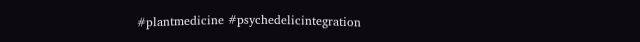#plantmedicine #psychedelicintegration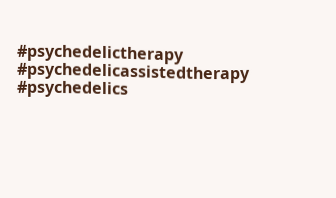#psychedelictherapy #psychedelicassistedtherapy #psychedelics